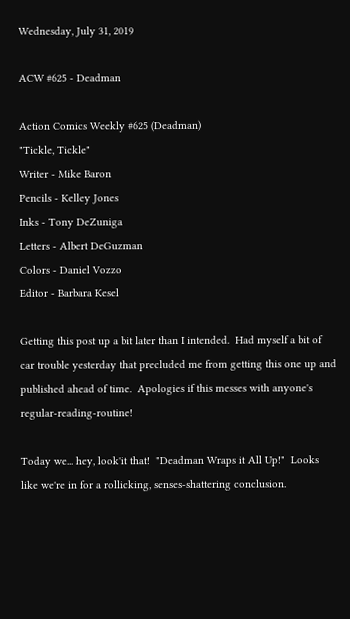Wednesday, July 31, 2019

ACW #625 - Deadman

Action Comics Weekly #625 (Deadman)
"Tickle, Tickle"
Writer - Mike Baron
Pencils - Kelley Jones
Inks - Tony DeZuniga
Letters - Albert DeGuzman
Colors - Daniel Vozzo
Editor - Barbara Kesel

Getting this post up a bit later than I intended.  Had myself a bit of car trouble yesterday that precluded me from getting this one up and published ahead of time.  Apologies if this messes with anyone's regular-reading-routine!

Today we... hey, look'it that!  "Deadman Wraps it All Up!"  Looks like we're in for a rollicking, senses-shattering conclusion.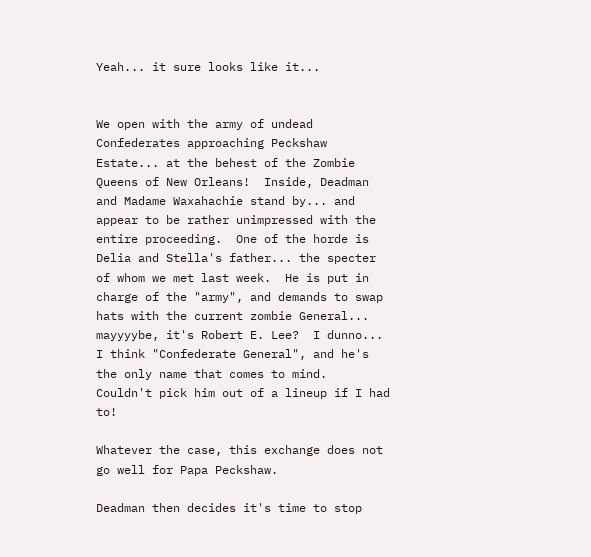Yeah... it sure looks like it...


We open with the army of undead Confederates approaching Peckshaw Estate... at the behest of the Zombie Queens of New Orleans!  Inside, Deadman and Madame Waxahachie stand by... and appear to be rather unimpressed with the entire proceeding.  One of the horde is Delia and Stella's father... the specter of whom we met last week.  He is put in charge of the "army", and demands to swap hats with the current zombie General... mayyyybe, it's Robert E. Lee?  I dunno... I think "Confederate General", and he's the only name that comes to mind.  Couldn't pick him out of a lineup if I had to!

Whatever the case, this exchange does not go well for Papa Peckshaw.

Deadman then decides it's time to stop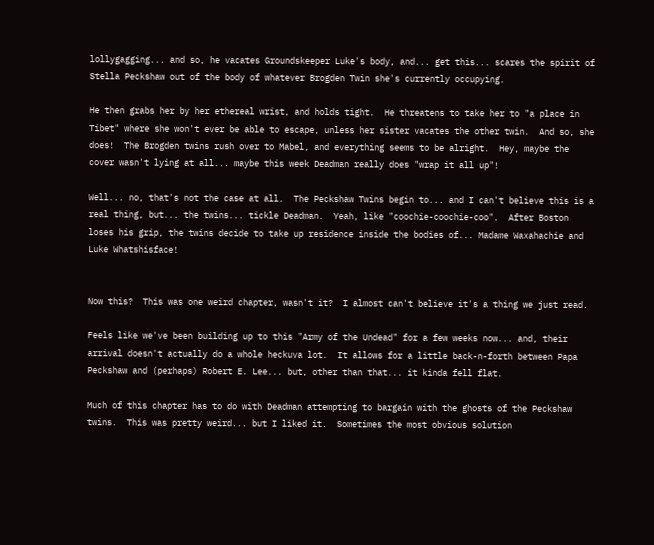lollygagging... and so, he vacates Groundskeeper Luke's body, and... get this... scares the spirit of Stella Peckshaw out of the body of whatever Brogden Twin she's currently occupying.

He then grabs her by her ethereal wrist, and holds tight.  He threatens to take her to "a place in Tibet" where she won't ever be able to escape, unless her sister vacates the other twin.  And so, she does!  The Brogden twins rush over to Mabel, and everything seems to be alright.  Hey, maybe the cover wasn't lying at all... maybe this week Deadman really does "wrap it all up"!

Well... no, that's not the case at all.  The Peckshaw Twins begin to... and I can't believe this is a real thing, but... the twins... tickle Deadman.  Yeah, like "coochie-coochie-coo".  After Boston loses his grip, the twins decide to take up residence inside the bodies of... Madame Waxahachie and Luke Whatshisface!


Now this?  This was one weird chapter, wasn't it?  I almost can't believe it's a thing we just read.

Feels like we've been building up to this "Army of the Undead" for a few weeks now... and, their arrival doesn't actually do a whole heckuva lot.  It allows for a little back-n-forth between Papa Peckshaw and (perhaps) Robert E. Lee... but, other than that... it kinda fell flat.

Much of this chapter has to do with Deadman attempting to bargain with the ghosts of the Peckshaw twins.  This was pretty weird... but I liked it.  Sometimes the most obvious solution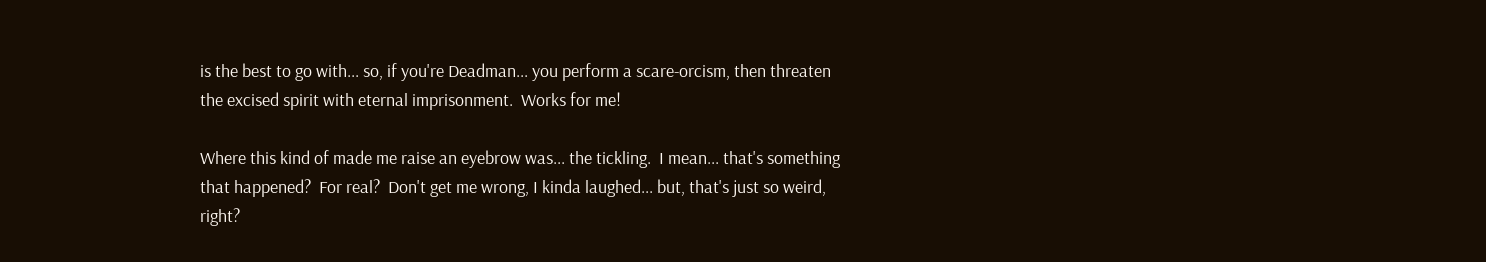is the best to go with... so, if you're Deadman... you perform a scare-orcism, then threaten the excised spirit with eternal imprisonment.  Works for me!

Where this kind of made me raise an eyebrow was... the tickling.  I mean... that's something that happened?  For real?  Don't get me wrong, I kinda laughed... but, that's just so weird, right?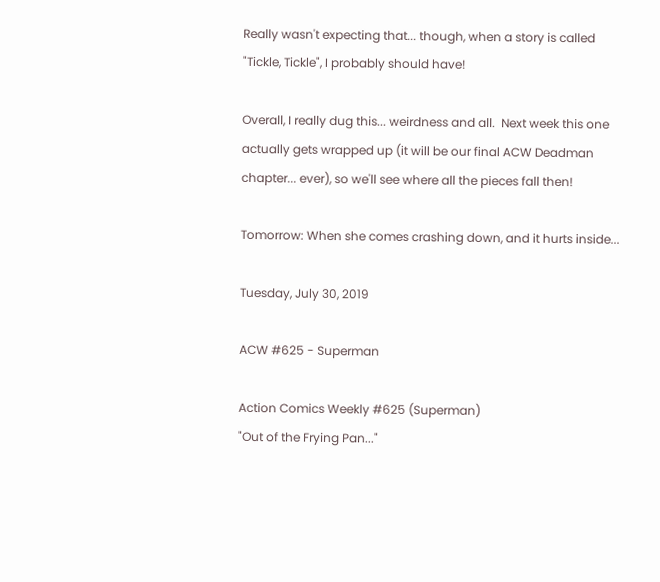Really wasn't expecting that... though, when a story is called "Tickle, Tickle", I probably should have!

Overall, I really dug this... weirdness and all.  Next week this one actually gets wrapped up (it will be our final ACW Deadman chapter... ever), so we'll see where all the pieces fall then!

Tomorrow: When she comes crashing down, and it hurts inside...

Tuesday, July 30, 2019

ACW #625 - Superman

Action Comics Weekly #625 (Superman)
"Out of the Frying Pan..."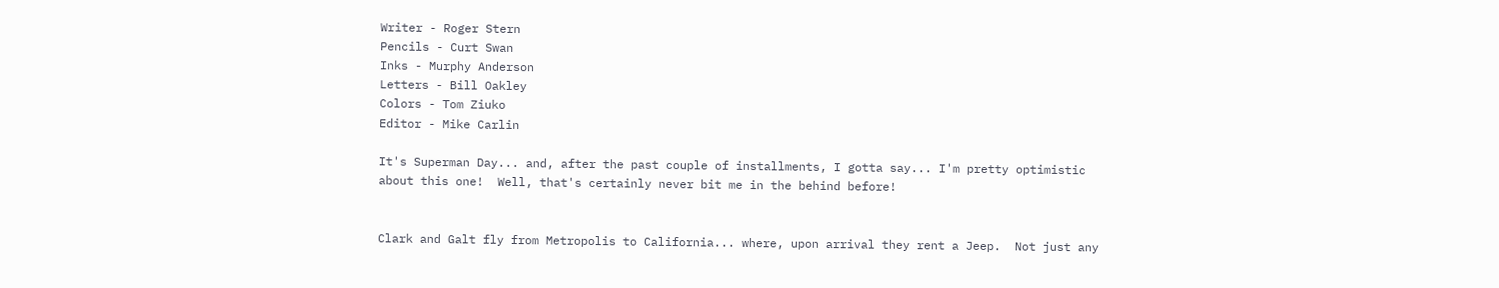Writer - Roger Stern
Pencils - Curt Swan
Inks - Murphy Anderson
Letters - Bill Oakley
Colors - Tom Ziuko
Editor - Mike Carlin

It's Superman Day... and, after the past couple of installments, I gotta say... I'm pretty optimistic about this one!  Well, that's certainly never bit me in the behind before!


Clark and Galt fly from Metropolis to California... where, upon arrival they rent a Jeep.  Not just any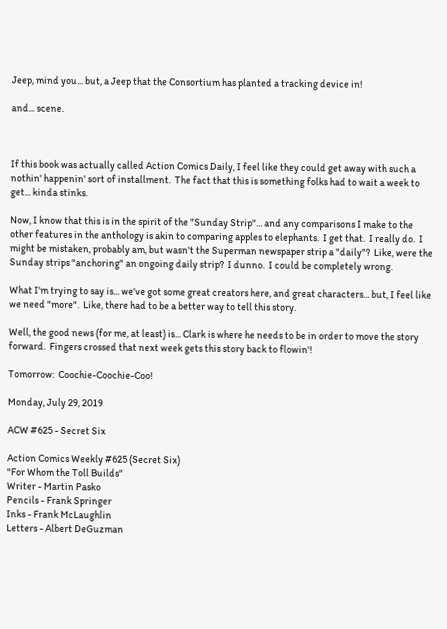Jeep, mind you... but, a Jeep that the Consortium has planted a tracking device in!

and... scene.



If this book was actually called Action Comics Daily, I feel like they could get away with such a nothin' happenin' sort of installment.  The fact that this is something folks had to wait a week to get... kinda stinks.

Now, I know that this is in the spirit of the "Sunday Strip"... and any comparisons I make to the other features in the anthology is akin to comparing apples to elephants.  I get that.  I really do.  I might be mistaken, probably am, but wasn't the Superman newspaper strip a "daily"?  Like, were the Sunday strips "anchoring" an ongoing daily strip?  I dunno.  I could be completely wrong.

What I'm trying to say is... we've got some great creators here, and great characters... but, I feel like we need "more".  Like, there had to be a better way to tell this story.

Well, the good news (for me, at least) is... Clark is where he needs to be in order to move the story forward.  Fingers crossed that next week gets this story back to flowin'!

Tomorrow:  Coochie-Coochie-Coo!

Monday, July 29, 2019

ACW #625 - Secret Six

Action Comics Weekly #625 (Secret Six)
"For Whom the Toll Builds"
Writer - Martin Pasko
Pencils - Frank Springer
Inks - Frank McLaughlin
Letters - Albert DeGuzman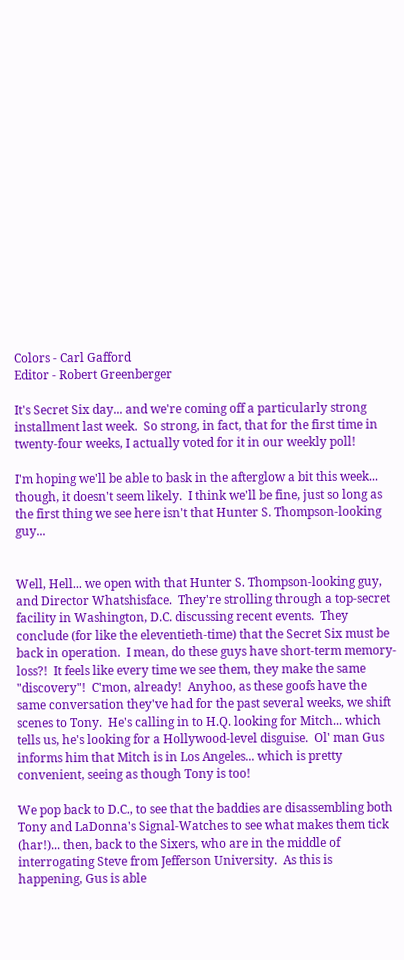Colors - Carl Gafford
Editor - Robert Greenberger

It's Secret Six day... and we're coming off a particularly strong installment last week.  So strong, in fact, that for the first time in twenty-four weeks, I actually voted for it in our weekly poll!

I'm hoping we'll be able to bask in the afterglow a bit this week... though, it doesn't seem likely.  I think we'll be fine, just so long as the first thing we see here isn't that Hunter S. Thompson-looking guy...


Well, Hell... we open with that Hunter S. Thompson-looking guy, and Director Whatshisface.  They're strolling through a top-secret facility in Washington, D.C. discussing recent events.  They conclude (for like the eleventieth-time) that the Secret Six must be back in operation.  I mean, do these guys have short-term memory-loss?!  It feels like every time we see them, they make the same "discovery"!  C'mon, already!  Anyhoo, as these goofs have the same conversation they've had for the past several weeks, we shift scenes to Tony.  He's calling in to H.Q. looking for Mitch... which tells us, he's looking for a Hollywood-level disguise.  Ol' man Gus informs him that Mitch is in Los Angeles... which is pretty convenient, seeing as though Tony is too!

We pop back to D.C., to see that the baddies are disassembling both Tony and LaDonna's Signal-Watches to see what makes them tick (har!)... then, back to the Sixers, who are in the middle of interrogating Steve from Jefferson University.  As this is happening, Gus is able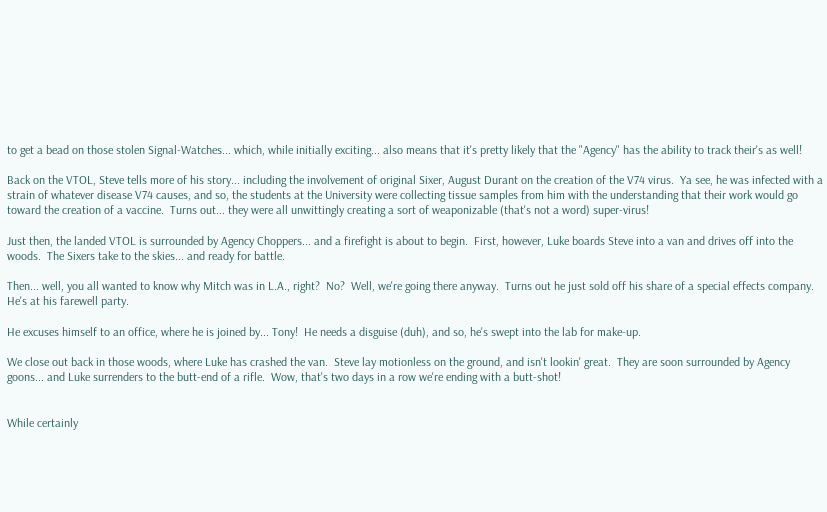to get a bead on those stolen Signal-Watches... which, while initially exciting... also means that it's pretty likely that the "Agency" has the ability to track their's as well!

Back on the VTOL, Steve tells more of his story... including the involvement of original Sixer, August Durant on the creation of the V74 virus.  Ya see, he was infected with a strain of whatever disease V74 causes, and so, the students at the University were collecting tissue samples from him with the understanding that their work would go toward the creation of a vaccine.  Turns out... they were all unwittingly creating a sort of weaponizable (that's not a word) super-virus!

Just then, the landed VTOL is surrounded by Agency Choppers... and a firefight is about to begin.  First, however, Luke boards Steve into a van and drives off into the woods.  The Sixers take to the skies... and ready for battle.

Then... well, you all wanted to know why Mitch was in L.A., right?  No?  Well, we're going there anyway.  Turns out he just sold off his share of a special effects company.  He's at his farewell party.

He excuses himself to an office, where he is joined by... Tony!  He needs a disguise (duh), and so, he's swept into the lab for make-up.

We close out back in those woods, where Luke has crashed the van.  Steve lay motionless on the ground, and isn't lookin' great.  They are soon surrounded by Agency goons... and Luke surrenders to the butt-end of a rifle.  Wow, that's two days in a row we're ending with a butt-shot!


While certainly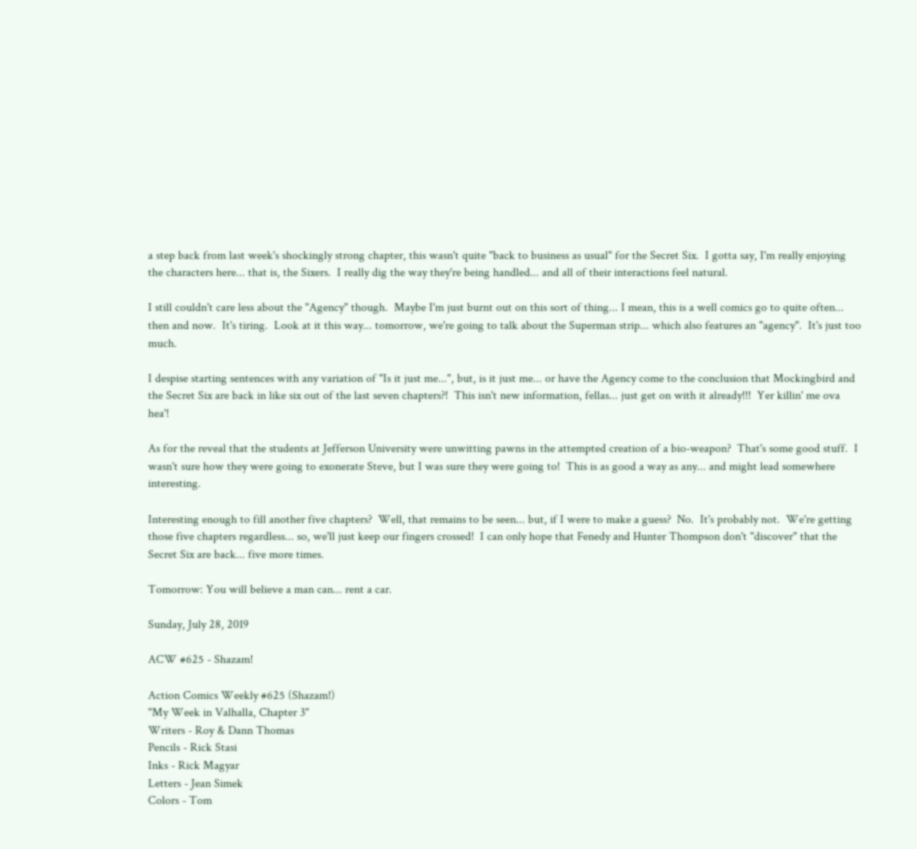a step back from last week's shockingly strong chapter, this wasn't quite "back to business as usual" for the Secret Six.  I gotta say, I'm really enjoying the characters here... that is, the Sixers.  I really dig the way they're being handled... and all of their interactions feel natural.

I still couldn't care less about the "Agency" though.  Maybe I'm just burnt out on this sort of thing... I mean, this is a well comics go to quite often... then and now.  It's tiring.  Look at it this way... tomorrow, we're going to talk about the Superman strip... which also features an "agency".  It's just too much.

I despise starting sentences with any variation of "Is it just me...", but, is it just me... or have the Agency come to the conclusion that Mockingbird and the Secret Six are back in like six out of the last seven chapters?!  This isn't new information, fellas... just get on with it already!!!  Yer killin' me ova hea'!

As for the reveal that the students at Jefferson University were unwitting pawns in the attempted creation of a bio-weapon?  That's some good stuff.  I wasn't sure how they were going to exonerate Steve, but I was sure they were going to!  This is as good a way as any... and might lead somewhere interesting.

Interesting enough to fill another five chapters?  Well, that remains to be seen... but, if I were to make a guess?  No.  It's probably not.  We're getting those five chapters regardless... so, we'll just keep our fingers crossed!  I can only hope that Fenedy and Hunter Thompson don't "discover" that the Secret Six are back... five more times.

Tomorrow: You will believe a man can... rent a car.

Sunday, July 28, 2019

ACW #625 - Shazam!

Action Comics Weekly #625 (Shazam!)
"My Week in Valhalla, Chapter 3"
Writers - Roy & Dann Thomas
Pencils - Rick Stasi
Inks - Rick Magyar
Letters - Jean Simek
Colors - Tom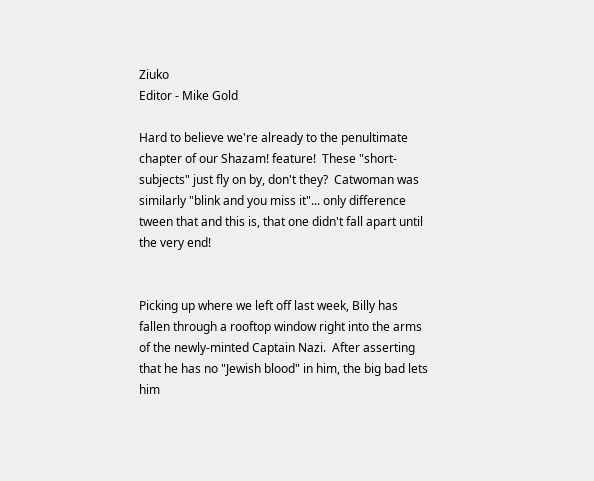Ziuko
Editor - Mike Gold

Hard to believe we're already to the penultimate chapter of our Shazam! feature!  These "short-subjects" just fly on by, don't they?  Catwoman was similarly "blink and you miss it"... only difference tween that and this is, that one didn't fall apart until the very end!


Picking up where we left off last week, Billy has fallen through a rooftop window right into the arms of the newly-minted Captain Nazi.  After asserting that he has no "Jewish blood" in him, the big bad lets him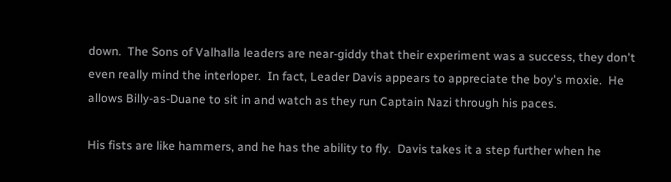down.  The Sons of Valhalla leaders are near-giddy that their experiment was a success, they don't even really mind the interloper.  In fact, Leader Davis appears to appreciate the boy's moxie.  He allows Billy-as-Duane to sit in and watch as they run Captain Nazi through his paces.

His fists are like hammers, and he has the ability to fly.  Davis takes it a step further when he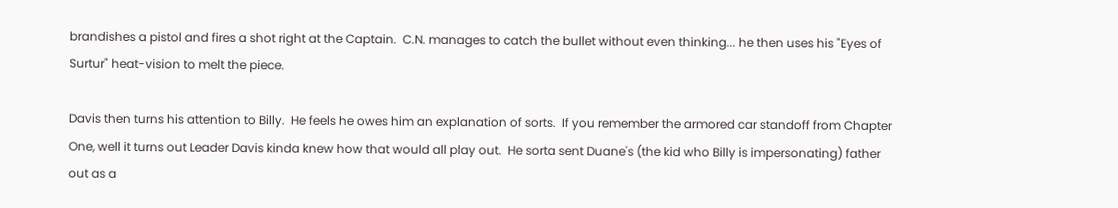brandishes a pistol and fires a shot right at the Captain.  C.N. manages to catch the bullet without even thinking... he then uses his "Eyes of Surtur" heat-vision to melt the piece.

Davis then turns his attention to Billy.  He feels he owes him an explanation of sorts.  If you remember the armored car standoff from Chapter One, well it turns out Leader Davis kinda knew how that would all play out.  He sorta sent Duane's (the kid who Billy is impersonating) father out as a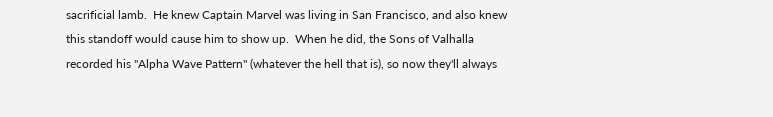sacrificial lamb.  He knew Captain Marvel was living in San Francisco, and also knew this standoff would cause him to show up.  When he did, the Sons of Valhalla recorded his "Alpha Wave Pattern" (whatever the hell that is), so now they'll always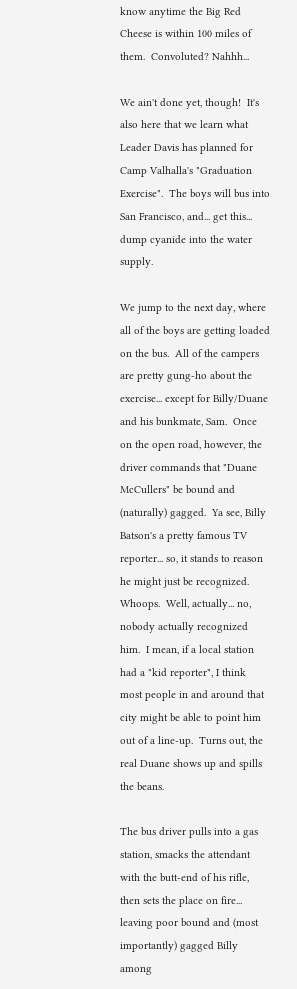know anytime the Big Red Cheese is within 100 miles of them.  Convoluted? Nahhh...

We ain't done yet, though!  It's also here that we learn what Leader Davis has planned for Camp Valhalla's "Graduation Exercise".  The boys will bus into San Francisco, and... get this... dump cyanide into the water supply.

We jump to the next day, where all of the boys are getting loaded on the bus.  All of the campers are pretty gung-ho about the exercise... except for Billy/Duane and his bunkmate, Sam.  Once on the open road, however, the driver commands that "Duane McCullers" be bound and (naturally) gagged.  Ya see, Billy Batson's a pretty famous TV reporter... so, it stands to reason he might just be recognized.  Whoops.  Well, actually... no, nobody actually recognized him.  I mean, if a local station had a "kid reporter", I think most people in and around that city might be able to point him out of a line-up.  Turns out, the real Duane shows up and spills the beans.

The bus driver pulls into a gas station, smacks the attendant with the butt-end of his rifle, then sets the place on fire... leaving poor bound and (most importantly) gagged Billy among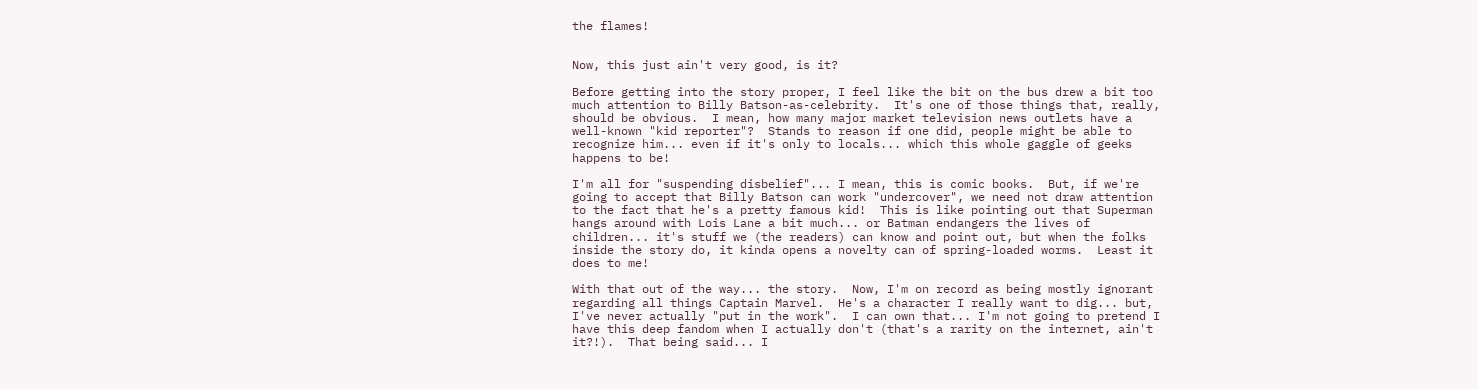the flames!


Now, this just ain't very good, is it?

Before getting into the story proper, I feel like the bit on the bus drew a bit too much attention to Billy Batson-as-celebrity.  It's one of those things that, really, should be obvious.  I mean, how many major market television news outlets have a well-known "kid reporter"?  Stands to reason if one did, people might be able to recognize him... even if it's only to locals... which this whole gaggle of geeks happens to be!

I'm all for "suspending disbelief"... I mean, this is comic books.  But, if we're going to accept that Billy Batson can work "undercover", we need not draw attention to the fact that he's a pretty famous kid!  This is like pointing out that Superman hangs around with Lois Lane a bit much... or Batman endangers the lives of children... it's stuff we (the readers) can know and point out, but when the folks inside the story do, it kinda opens a novelty can of spring-loaded worms.  Least it does to me!

With that out of the way... the story.  Now, I'm on record as being mostly ignorant regarding all things Captain Marvel.  He's a character I really want to dig... but, I've never actually "put in the work".  I can own that... I'm not going to pretend I have this deep fandom when I actually don't (that's a rarity on the internet, ain't it?!).  That being said... I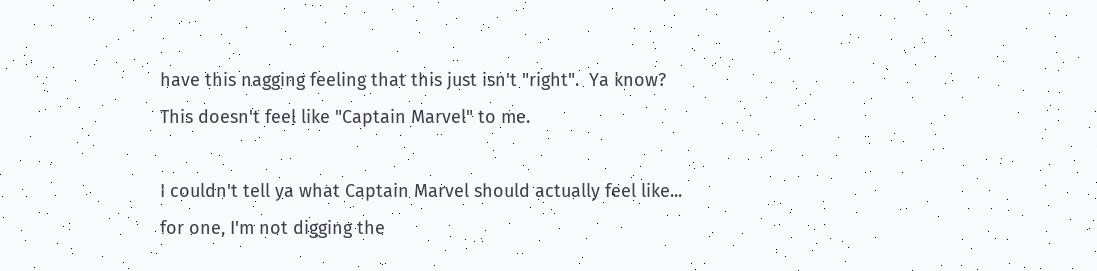have this nagging feeling that this just isn't "right".  Ya know?  This doesn't feel like "Captain Marvel" to me.

I couldn't tell ya what Captain Marvel should actually feel like... for one, I'm not digging the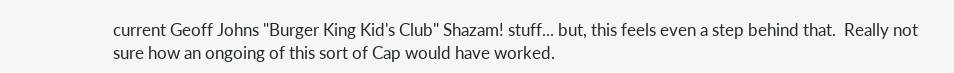current Geoff Johns "Burger King Kid's Club" Shazam! stuff... but, this feels even a step behind that.  Really not sure how an ongoing of this sort of Cap would have worked.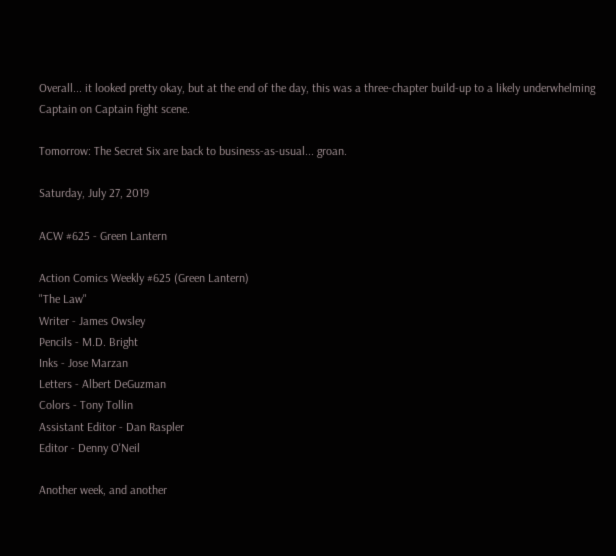Overall... it looked pretty okay, but at the end of the day, this was a three-chapter build-up to a likely underwhelming Captain on Captain fight scene.

Tomorrow: The Secret Six are back to business-as-usual... groan.

Saturday, July 27, 2019

ACW #625 - Green Lantern

Action Comics Weekly #625 (Green Lantern)
"The Law"
Writer - James Owsley
Pencils - M.D. Bright
Inks - Jose Marzan
Letters - Albert DeGuzman
Colors - Tony Tollin
Assistant Editor - Dan Raspler
Editor - Denny O'Neil

Another week, and another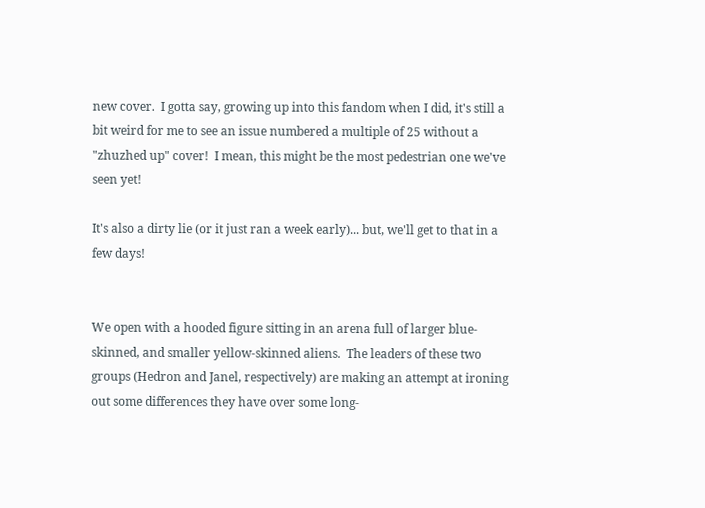new cover.  I gotta say, growing up into this fandom when I did, it's still a bit weird for me to see an issue numbered a multiple of 25 without a "zhuzhed up" cover!  I mean, this might be the most pedestrian one we've seen yet!

It's also a dirty lie (or it just ran a week early)... but, we'll get to that in a few days!


We open with a hooded figure sitting in an arena full of larger blue-skinned, and smaller yellow-skinned aliens.  The leaders of these two groups (Hedron and Janel, respectively) are making an attempt at ironing out some differences they have over some long-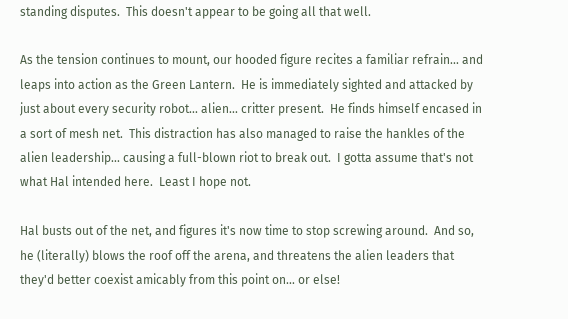standing disputes.  This doesn't appear to be going all that well.

As the tension continues to mount, our hooded figure recites a familiar refrain... and leaps into action as the Green Lantern.  He is immediately sighted and attacked by just about every security robot... alien... critter present.  He finds himself encased in a sort of mesh net.  This distraction has also managed to raise the hankles of the alien leadership... causing a full-blown riot to break out.  I gotta assume that's not what Hal intended here.  Least I hope not.

Hal busts out of the net, and figures it's now time to stop screwing around.  And so, he (literally) blows the roof off the arena, and threatens the alien leaders that they'd better coexist amicably from this point on... or else!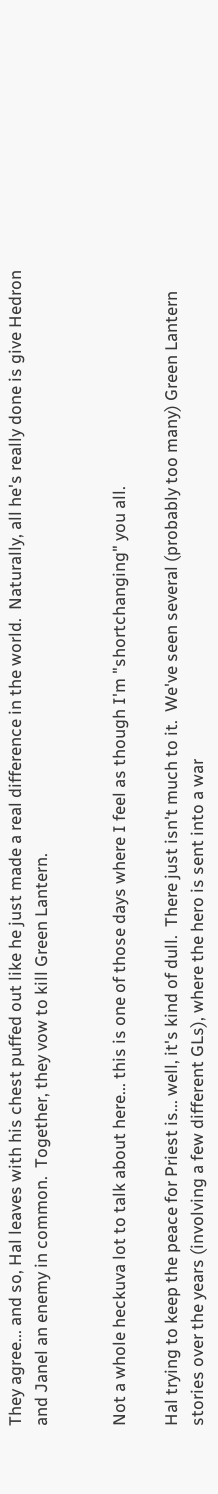They agree... and so, Hal leaves with his chest puffed out like he just made a real difference in the world.  Naturally, all he's really done is give Hedron and Janel an enemy in common.  Together, they vow to kill Green Lantern.


Not a whole heckuva lot to talk about here... this is one of those days where I feel as though I'm "shortchanging" you all.

Hal trying to keep the peace for Priest is... well, it's kind of dull.  There just isn't much to it.  We've seen several (probably too many) Green Lantern stories over the years (involving a few different GLs), where the hero is sent into a war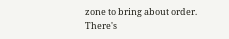zone to bring about order.  There's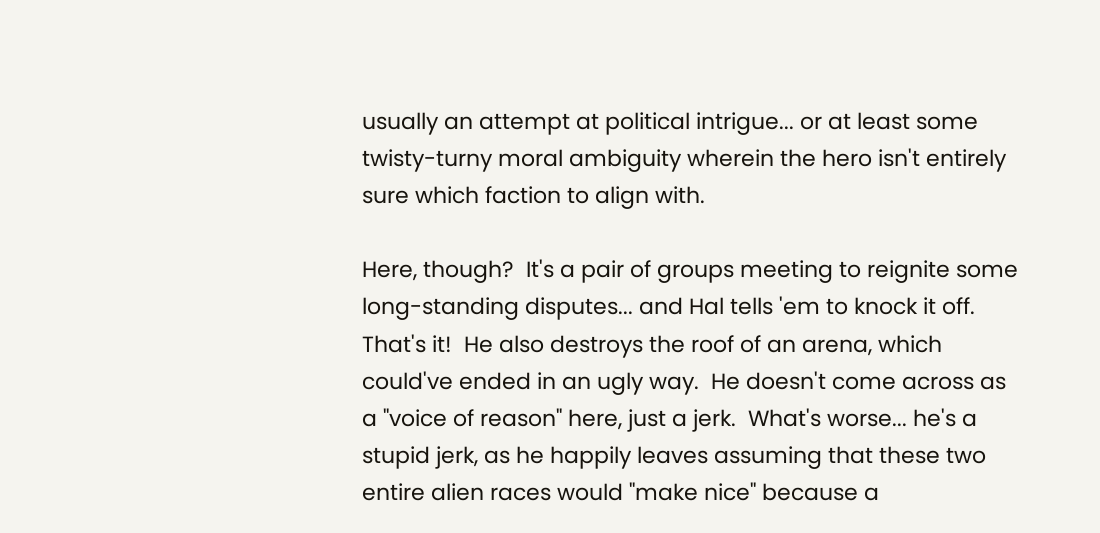usually an attempt at political intrigue... or at least some twisty-turny moral ambiguity wherein the hero isn't entirely sure which faction to align with.

Here, though?  It's a pair of groups meeting to reignite some long-standing disputes... and Hal tells 'em to knock it off.  That's it!  He also destroys the roof of an arena, which could've ended in an ugly way.  He doesn't come across as a "voice of reason" here, just a jerk.  What's worse... he's a stupid jerk, as he happily leaves assuming that these two entire alien races would "make nice" because a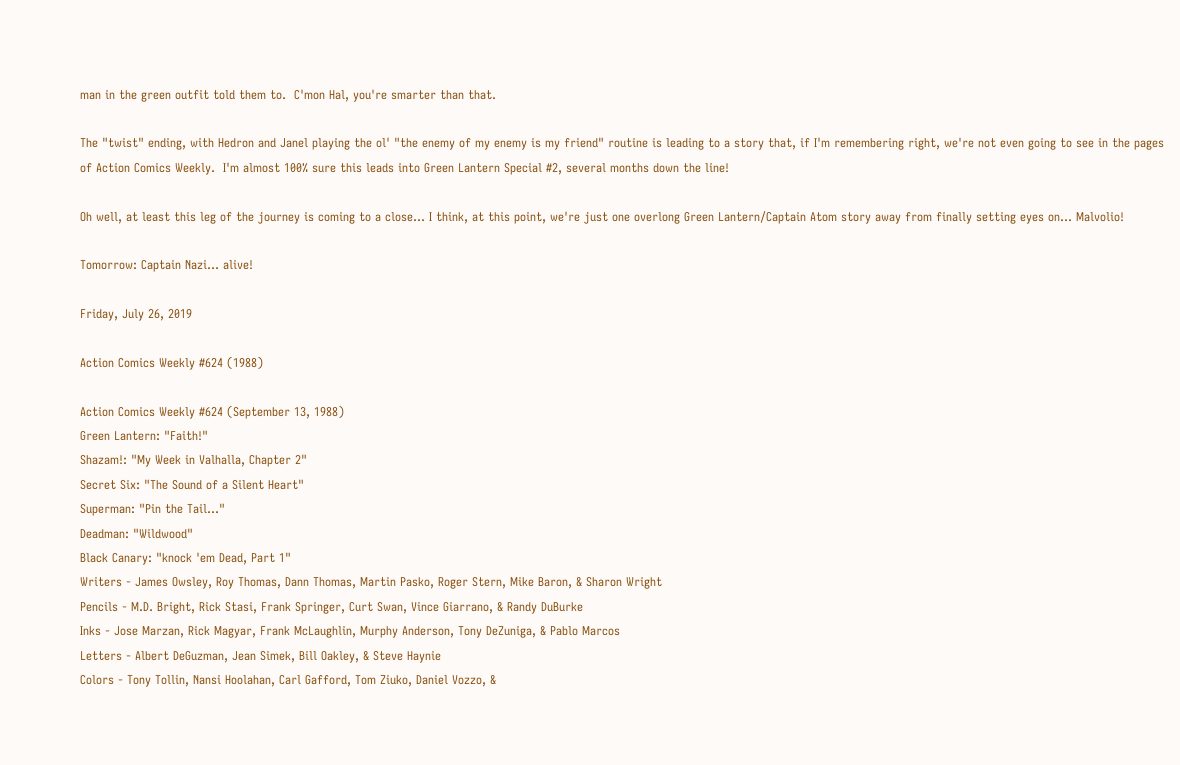man in the green outfit told them to.  C'mon Hal, you're smarter than that.

The "twist" ending, with Hedron and Janel playing the ol' "the enemy of my enemy is my friend" routine is leading to a story that, if I'm remembering right, we're not even going to see in the pages of Action Comics Weekly.  I'm almost 100% sure this leads into Green Lantern Special #2, several months down the line!

Oh well, at least this leg of the journey is coming to a close... I think, at this point, we're just one overlong Green Lantern/Captain Atom story away from finally setting eyes on... Malvolio!

Tomorrow: Captain Nazi... alive!

Friday, July 26, 2019

Action Comics Weekly #624 (1988)

Action Comics Weekly #624 (September 13, 1988)
Green Lantern: "Faith!"
Shazam!: "My Week in Valhalla, Chapter 2"
Secret Six: "The Sound of a Silent Heart"
Superman: "Pin the Tail..."
Deadman: "Wildwood"
Black Canary: "knock 'em Dead, Part 1"
Writers - James Owsley, Roy Thomas, Dann Thomas, Martin Pasko, Roger Stern, Mike Baron, & Sharon Wright
Pencils - M.D. Bright, Rick Stasi, Frank Springer, Curt Swan, Vince Giarrano, & Randy DuBurke
Inks - Jose Marzan, Rick Magyar, Frank McLaughlin, Murphy Anderson, Tony DeZuniga, & Pablo Marcos
Letters - Albert DeGuzman, Jean Simek, Bill Oakley, & Steve Haynie
Colors - Tony Tollin, Nansi Hoolahan, Carl Gafford, Tom Ziuko, Daniel Vozzo, &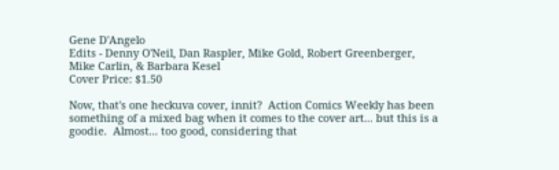Gene D'Angelo
Edits - Denny O'Neil, Dan Raspler, Mike Gold, Robert Greenberger, Mike Carlin, & Barbara Kesel
Cover Price: $1.50

Now, that's one heckuva cover, innit?  Action Comics Weekly has been something of a mixed bag when it comes to the cover art... but this is a goodie.  Almost... too good, considering that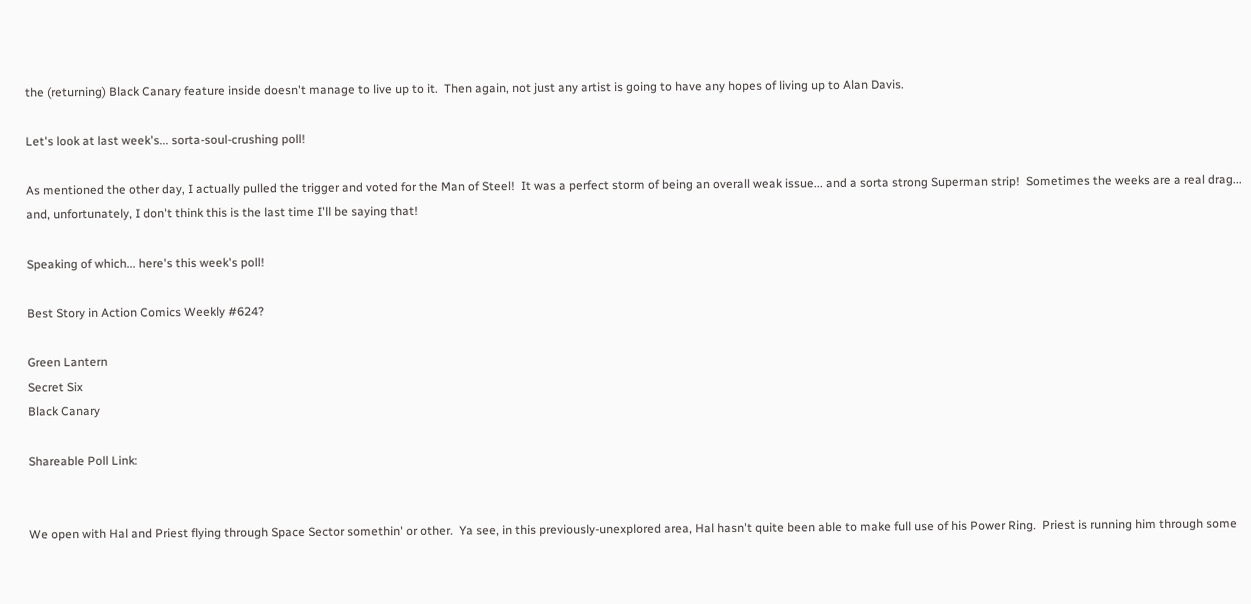the (returning) Black Canary feature inside doesn't manage to live up to it.  Then again, not just any artist is going to have any hopes of living up to Alan Davis.

Let's look at last week's... sorta-soul-crushing poll!

As mentioned the other day, I actually pulled the trigger and voted for the Man of Steel!  It was a perfect storm of being an overall weak issue... and a sorta strong Superman strip!  Sometimes the weeks are a real drag... and, unfortunately, I don't think this is the last time I'll be saying that!

Speaking of which... here's this week's poll!

Best Story in Action Comics Weekly #624?

Green Lantern
Secret Six
Black Canary

Shareable Poll Link:


We open with Hal and Priest flying through Space Sector somethin' or other.  Ya see, in this previously-unexplored area, Hal hasn't quite been able to make full use of his Power Ring.  Priest is running him through some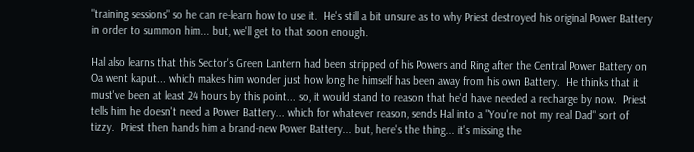"training sessions" so he can re-learn how to use it.  He's still a bit unsure as to why Priest destroyed his original Power Battery in order to summon him... but, we'll get to that soon enough.

Hal also learns that this Sector's Green Lantern had been stripped of his Powers and Ring after the Central Power Battery on Oa went kaput... which makes him wonder just how long he himself has been away from his own Battery.  He thinks that it must've been at least 24 hours by this point... so, it would stand to reason that he'd have needed a recharge by now.  Priest tells him he doesn't need a Power Battery... which for whatever reason, sends Hal into a "You're not my real Dad" sort of tizzy.  Priest then hands him a brand-new Power Battery... but, here's the thing... it's missing the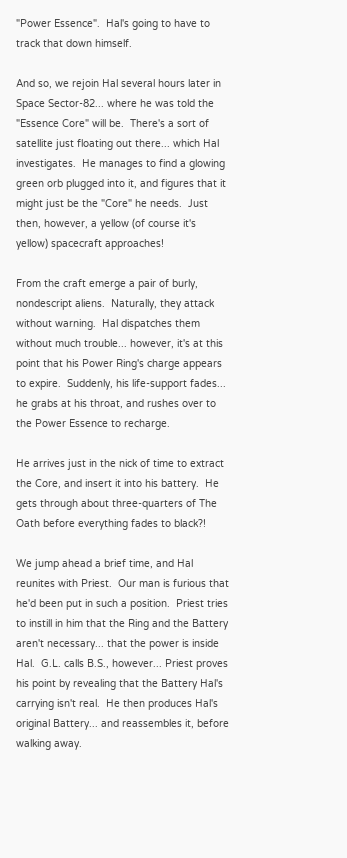"Power Essence".  Hal's going to have to track that down himself.

And so, we rejoin Hal several hours later in Space Sector-82... where he was told the "Essence Core" will be.  There's a sort of satellite just floating out there... which Hal investigates.  He manages to find a glowing green orb plugged into it, and figures that it might just be the "Core" he needs.  Just then, however, a yellow (of course it's yellow) spacecraft approaches!

From the craft emerge a pair of burly, nondescript aliens.  Naturally, they attack without warning.  Hal dispatches them without much trouble... however, it's at this point that his Power Ring's charge appears to expire.  Suddenly, his life-support fades... he grabs at his throat, and rushes over to the Power Essence to recharge.

He arrives just in the nick of time to extract the Core, and insert it into his battery.  He gets through about three-quarters of The Oath before everything fades to black?!

We jump ahead a brief time, and Hal reunites with Priest.  Our man is furious that he'd been put in such a position.  Priest tries to instill in him that the Ring and the Battery aren't necessary... that the power is inside Hal.  G.L. calls B.S., however... Priest proves his point by revealing that the Battery Hal's carrying isn't real.  He then produces Hal's original Battery... and reassembles it, before walking away.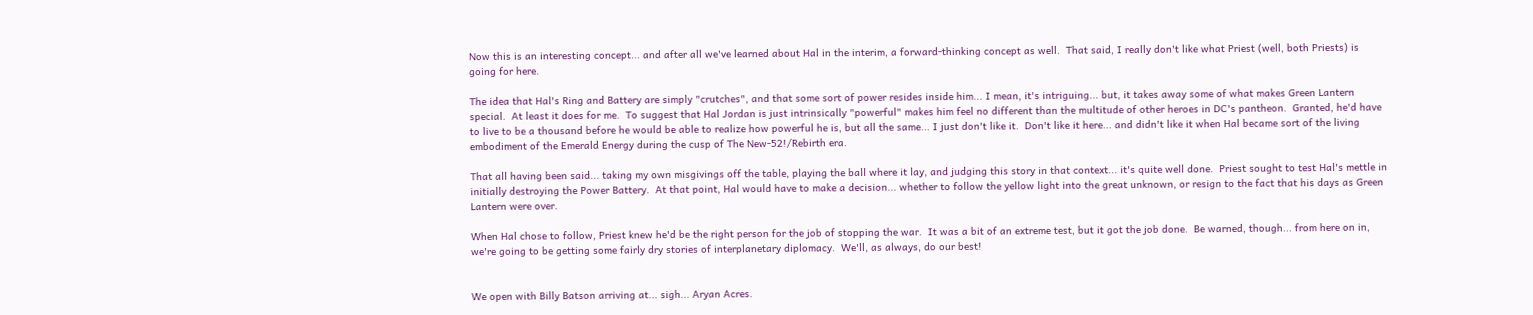Now this is an interesting concept... and after all we've learned about Hal in the interim, a forward-thinking concept as well.  That said, I really don't like what Priest (well, both Priests) is going for here.

The idea that Hal's Ring and Battery are simply "crutches", and that some sort of power resides inside him... I mean, it's intriguing... but, it takes away some of what makes Green Lantern special.  At least it does for me.  To suggest that Hal Jordan is just intrinsically "powerful" makes him feel no different than the multitude of other heroes in DC's pantheon.  Granted, he'd have to live to be a thousand before he would be able to realize how powerful he is, but all the same... I just don't like it.  Don't like it here... and didn't like it when Hal became sort of the living embodiment of the Emerald Energy during the cusp of The New-52!/Rebirth era.

That all having been said... taking my own misgivings off the table, playing the ball where it lay, and judging this story in that context... it's quite well done.  Priest sought to test Hal's mettle in initially destroying the Power Battery.  At that point, Hal would have to make a decision... whether to follow the yellow light into the great unknown, or resign to the fact that his days as Green Lantern were over.

When Hal chose to follow, Priest knew he'd be the right person for the job of stopping the war.  It was a bit of an extreme test, but it got the job done.  Be warned, though... from here on in, we're going to be getting some fairly dry stories of interplanetary diplomacy.  We'll, as always, do our best!


We open with Billy Batson arriving at... sigh... Aryan Acres.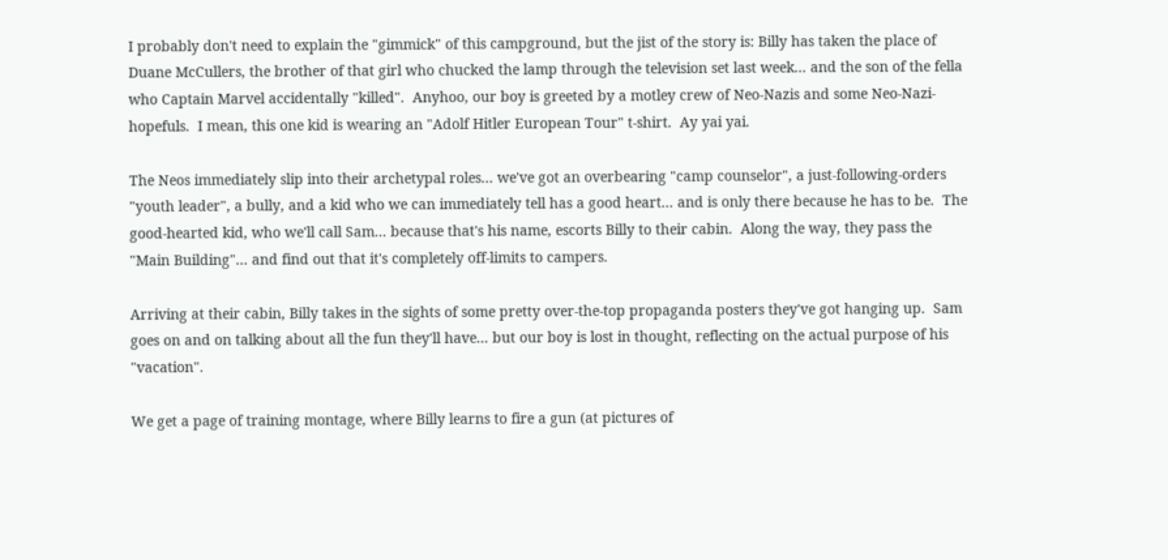I probably don't need to explain the "gimmick" of this campground, but the jist of the story is: Billy has taken the place of Duane McCullers, the brother of that girl who chucked the lamp through the television set last week... and the son of the fella who Captain Marvel accidentally "killed".  Anyhoo, our boy is greeted by a motley crew of Neo-Nazis and some Neo-Nazi-hopefuls.  I mean, this one kid is wearing an "Adolf Hitler European Tour" t-shirt.  Ay yai yai.

The Neos immediately slip into their archetypal roles... we've got an overbearing "camp counselor", a just-following-orders "youth leader", a bully, and a kid who we can immediately tell has a good heart... and is only there because he has to be.  The good-hearted kid, who we'll call Sam... because that's his name, escorts Billy to their cabin.  Along the way, they pass the "Main Building"... and find out that it's completely off-limits to campers.

Arriving at their cabin, Billy takes in the sights of some pretty over-the-top propaganda posters they've got hanging up.  Sam goes on and on talking about all the fun they'll have... but our boy is lost in thought, reflecting on the actual purpose of his "vacation".

We get a page of training montage, where Billy learns to fire a gun (at pictures of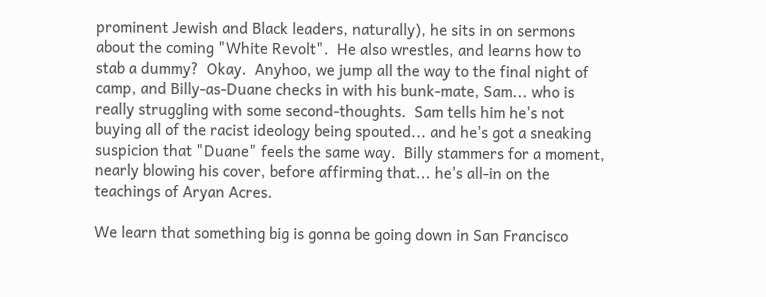prominent Jewish and Black leaders, naturally), he sits in on sermons about the coming "White Revolt".  He also wrestles, and learns how to stab a dummy?  Okay.  Anyhoo, we jump all the way to the final night of camp, and Billy-as-Duane checks in with his bunk-mate, Sam... who is really struggling with some second-thoughts.  Sam tells him he's not buying all of the racist ideology being spouted... and he's got a sneaking suspicion that "Duane" feels the same way.  Billy stammers for a moment, nearly blowing his cover, before affirming that... he's all-in on the teachings of Aryan Acres.

We learn that something big is gonna be going down in San Francisco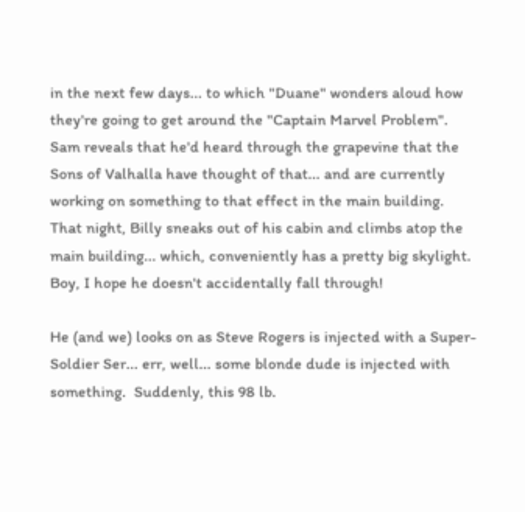in the next few days... to which "Duane" wonders aloud how they're going to get around the "Captain Marvel Problem".  Sam reveals that he'd heard through the grapevine that the Sons of Valhalla have thought of that... and are currently working on something to that effect in the main building.  That night, Billy sneaks out of his cabin and climbs atop the main building... which, conveniently has a pretty big skylight.  Boy, I hope he doesn't accidentally fall through!

He (and we) looks on as Steve Rogers is injected with a Super-Soldier Ser... err, well... some blonde dude is injected with something.  Suddenly, this 98 lb.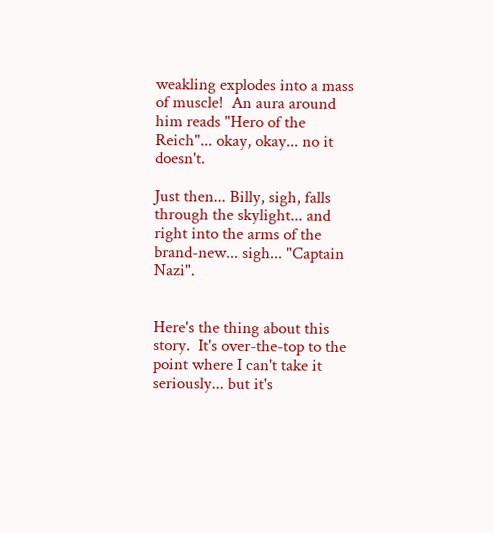weakling explodes into a mass of muscle!  An aura around him reads "Hero of the Reich"... okay, okay... no it doesn't.

Just then... Billy, sigh, falls through the skylight... and right into the arms of the brand-new... sigh... "Captain Nazi".


Here's the thing about this story.  It's over-the-top to the point where I can't take it seriously... but it's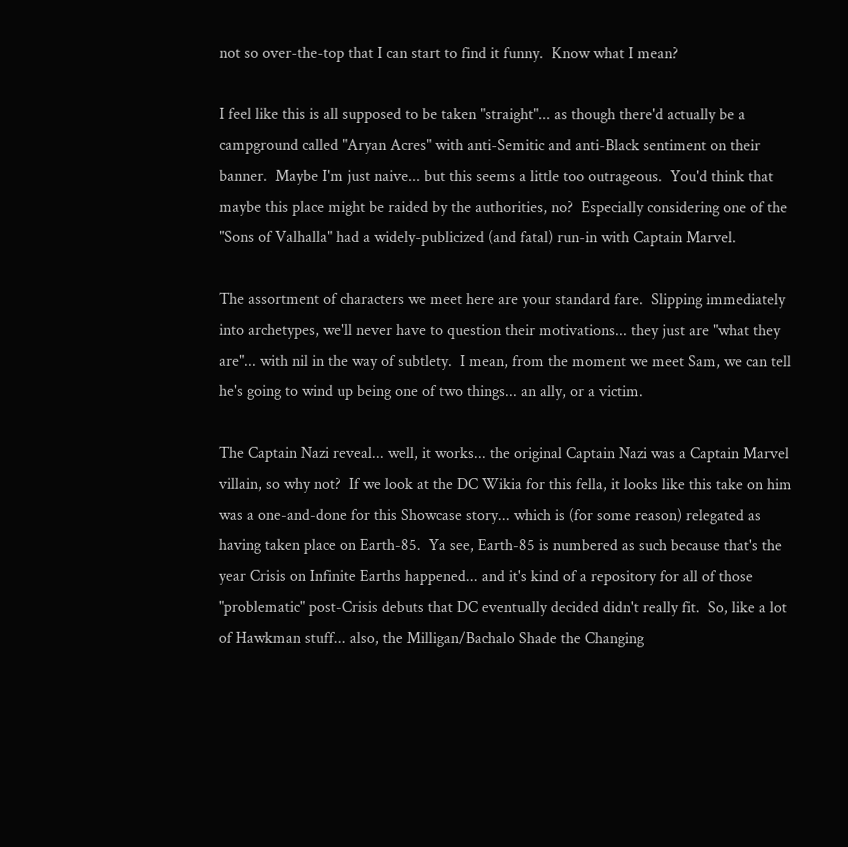not so over-the-top that I can start to find it funny.  Know what I mean?

I feel like this is all supposed to be taken "straight"... as though there'd actually be a campground called "Aryan Acres" with anti-Semitic and anti-Black sentiment on their banner.  Maybe I'm just naive... but this seems a little too outrageous.  You'd think that maybe this place might be raided by the authorities, no?  Especially considering one of the "Sons of Valhalla" had a widely-publicized (and fatal) run-in with Captain Marvel.

The assortment of characters we meet here are your standard fare.  Slipping immediately into archetypes, we'll never have to question their motivations... they just are "what they are"... with nil in the way of subtlety.  I mean, from the moment we meet Sam, we can tell he's going to wind up being one of two things... an ally, or a victim.

The Captain Nazi reveal... well, it works... the original Captain Nazi was a Captain Marvel villain, so why not?  If we look at the DC Wikia for this fella, it looks like this take on him was a one-and-done for this Showcase story... which is (for some reason) relegated as having taken place on Earth-85.  Ya see, Earth-85 is numbered as such because that's the year Crisis on Infinite Earths happened... and it's kind of a repository for all of those "problematic" post-Crisis debuts that DC eventually decided didn't really fit.  So, like a lot of Hawkman stuff... also, the Milligan/Bachalo Shade the Changing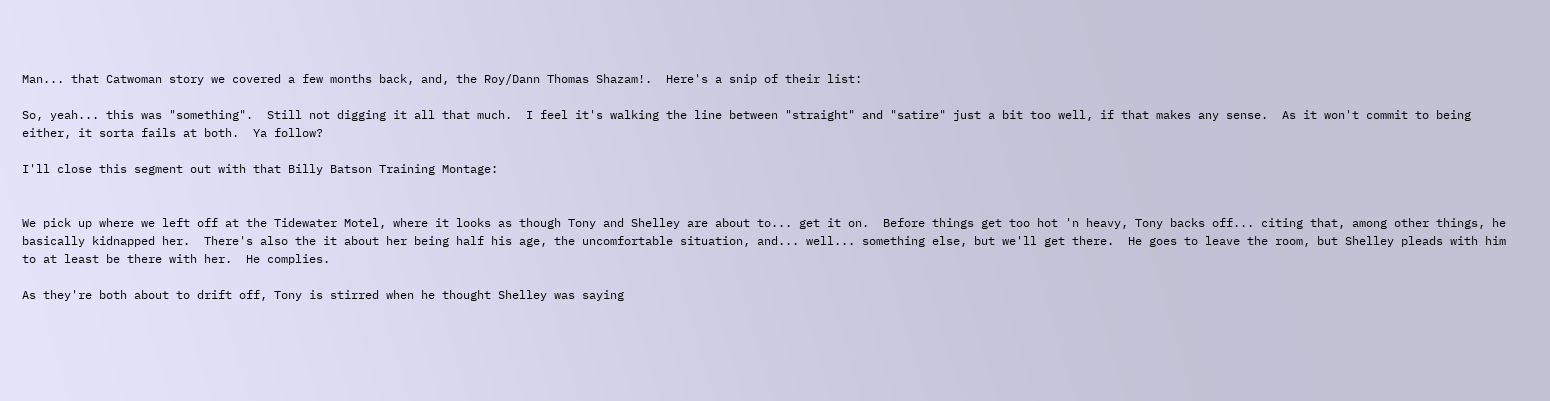Man... that Catwoman story we covered a few months back, and, the Roy/Dann Thomas Shazam!.  Here's a snip of their list:

So, yeah... this was "something".  Still not digging it all that much.  I feel it's walking the line between "straight" and "satire" just a bit too well, if that makes any sense.  As it won't commit to being either, it sorta fails at both.  Ya follow?

I'll close this segment out with that Billy Batson Training Montage:


We pick up where we left off at the Tidewater Motel, where it looks as though Tony and Shelley are about to... get it on.  Before things get too hot 'n heavy, Tony backs off... citing that, among other things, he basically kidnapped her.  There's also the it about her being half his age, the uncomfortable situation, and... well... something else, but we'll get there.  He goes to leave the room, but Shelley pleads with him to at least be there with her.  He complies.

As they're both about to drift off, Tony is stirred when he thought Shelley was saying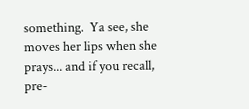something.  Ya see, she moves her lips when she prays... and if you recall, pre-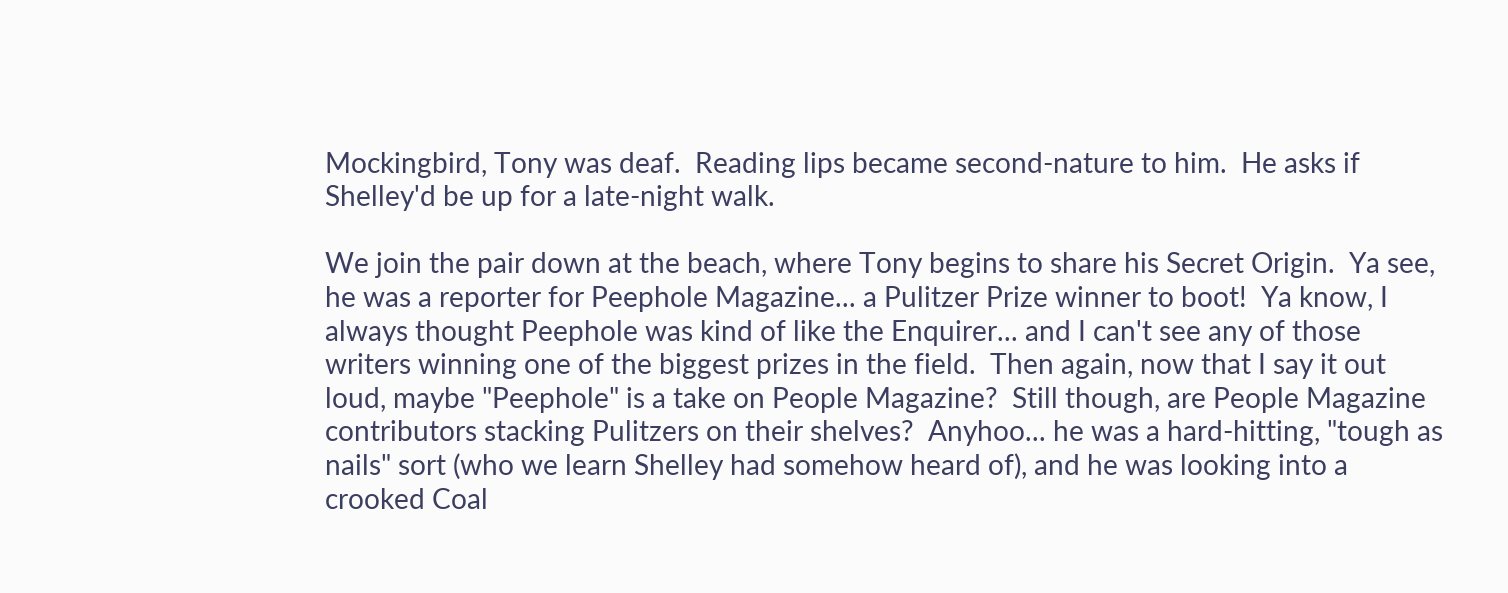Mockingbird, Tony was deaf.  Reading lips became second-nature to him.  He asks if Shelley'd be up for a late-night walk.

We join the pair down at the beach, where Tony begins to share his Secret Origin.  Ya see, he was a reporter for Peephole Magazine... a Pulitzer Prize winner to boot!  Ya know, I always thought Peephole was kind of like the Enquirer... and I can't see any of those writers winning one of the biggest prizes in the field.  Then again, now that I say it out loud, maybe "Peephole" is a take on People Magazine?  Still though, are People Magazine contributors stacking Pulitzers on their shelves?  Anyhoo... he was a hard-hitting, "tough as nails" sort (who we learn Shelley had somehow heard of), and he was looking into a crooked Coal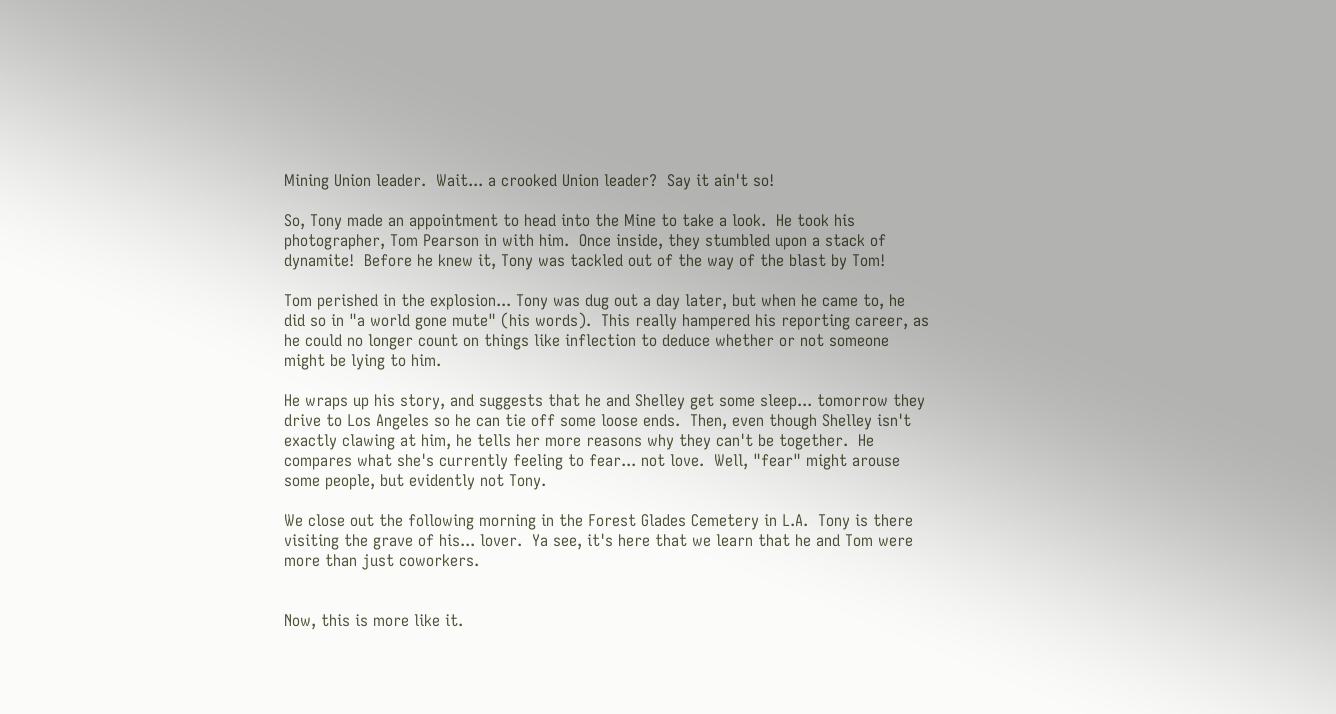Mining Union leader.  Wait... a crooked Union leader?  Say it ain't so!

So, Tony made an appointment to head into the Mine to take a look.  He took his photographer, Tom Pearson in with him.  Once inside, they stumbled upon a stack of dynamite!  Before he knew it, Tony was tackled out of the way of the blast by Tom!

Tom perished in the explosion... Tony was dug out a day later, but when he came to, he did so in "a world gone mute" (his words).  This really hampered his reporting career, as he could no longer count on things like inflection to deduce whether or not someone might be lying to him.

He wraps up his story, and suggests that he and Shelley get some sleep... tomorrow they drive to Los Angeles so he can tie off some loose ends.  Then, even though Shelley isn't exactly clawing at him, he tells her more reasons why they can't be together.  He compares what she's currently feeling to fear... not love.  Well, "fear" might arouse some people, but evidently not Tony.

We close out the following morning in the Forest Glades Cemetery in L.A.  Tony is there visiting the grave of his... lover.  Ya see, it's here that we learn that he and Tom were more than just coworkers.


Now, this is more like it.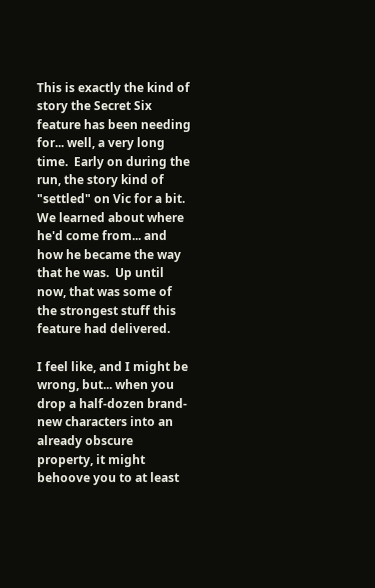This is exactly the kind of story the Secret Six feature has been needing for... well, a very long time.  Early on during the run, the story kind of "settled" on Vic for a bit.  We learned about where he'd come from... and how he became the way that he was.  Up until now, that was some of the strongest stuff this feature had delivered.

I feel like, and I might be wrong, but... when you drop a half-dozen brand-new characters into an already obscure property, it might behoove you to at least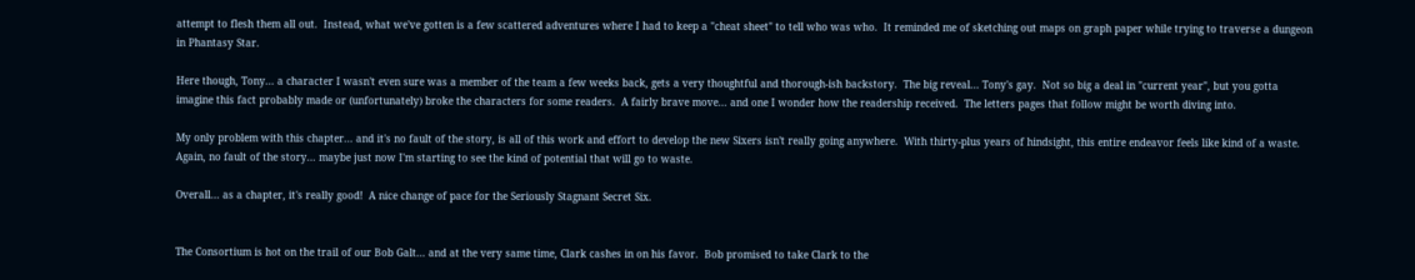attempt to flesh them all out.  Instead, what we've gotten is a few scattered adventures where I had to keep a "cheat sheet" to tell who was who.  It reminded me of sketching out maps on graph paper while trying to traverse a dungeon in Phantasy Star.

Here though, Tony... a character I wasn't even sure was a member of the team a few weeks back, gets a very thoughtful and thorough-ish backstory.  The big reveal... Tony's gay.  Not so big a deal in "current year", but you gotta imagine this fact probably made or (unfortunately) broke the characters for some readers.  A fairly brave move... and one I wonder how the readership received.  The letters pages that follow might be worth diving into.

My only problem with this chapter... and it's no fault of the story, is all of this work and effort to develop the new Sixers isn't really going anywhere.  With thirty-plus years of hindsight, this entire endeavor feels like kind of a waste.  Again, no fault of the story... maybe just now I'm starting to see the kind of potential that will go to waste.

Overall... as a chapter, it's really good!  A nice change of pace for the Seriously Stagnant Secret Six.


The Consortium is hot on the trail of our Bob Galt... and at the very same time, Clark cashes in on his favor.  Bob promised to take Clark to the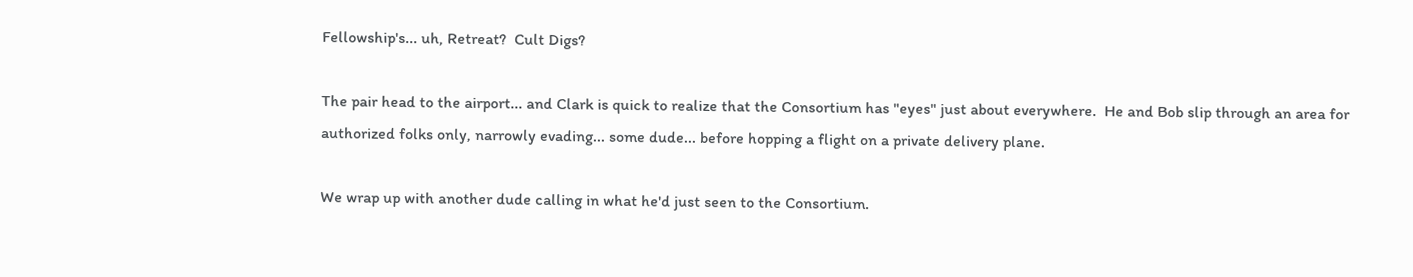Fellowship's... uh, Retreat?  Cult Digs?

The pair head to the airport... and Clark is quick to realize that the Consortium has "eyes" just about everywhere.  He and Bob slip through an area for authorized folks only, narrowly evading... some dude... before hopping a flight on a private delivery plane.

We wrap up with another dude calling in what he'd just seen to the Consortium.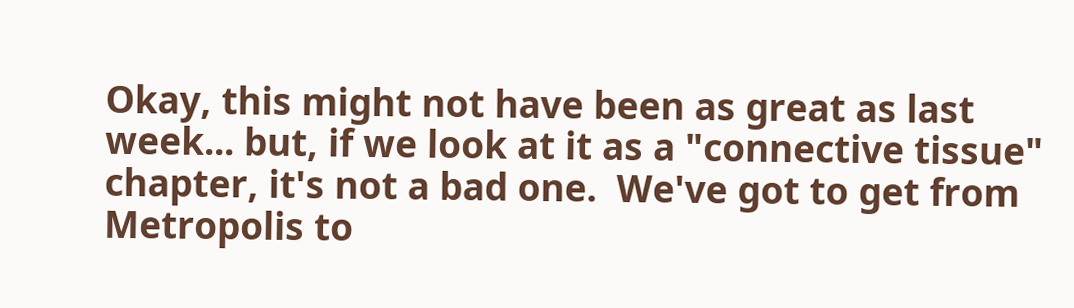Okay, this might not have been as great as last week... but, if we look at it as a "connective tissue" chapter, it's not a bad one.  We've got to get from Metropolis to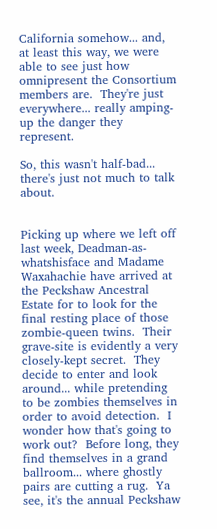California somehow... and, at least this way, we were able to see just how omnipresent the Consortium members are.  They're just everywhere... really amping-up the danger they represent.

So, this wasn't half-bad... there's just not much to talk about.


Picking up where we left off last week, Deadman-as-whatshisface and Madame Waxahachie have arrived at the Peckshaw Ancestral Estate for to look for the final resting place of those zombie-queen twins.  Their grave-site is evidently a very closely-kept secret.  They decide to enter and look around... while pretending to be zombies themselves in order to avoid detection.  I wonder how that's going to work out?  Before long, they find themselves in a grand ballroom... where ghostly pairs are cutting a rug.  Ya see, it's the annual Peckshaw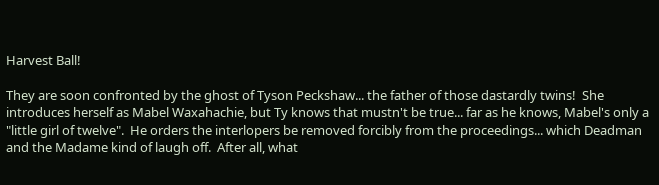Harvest Ball!

They are soon confronted by the ghost of Tyson Peckshaw... the father of those dastardly twins!  She introduces herself as Mabel Waxahachie, but Ty knows that mustn't be true... far as he knows, Mabel's only a "little girl of twelve".  He orders the interlopers be removed forcibly from the proceedings... which Deadman and the Madame kind of laugh off.  After all, what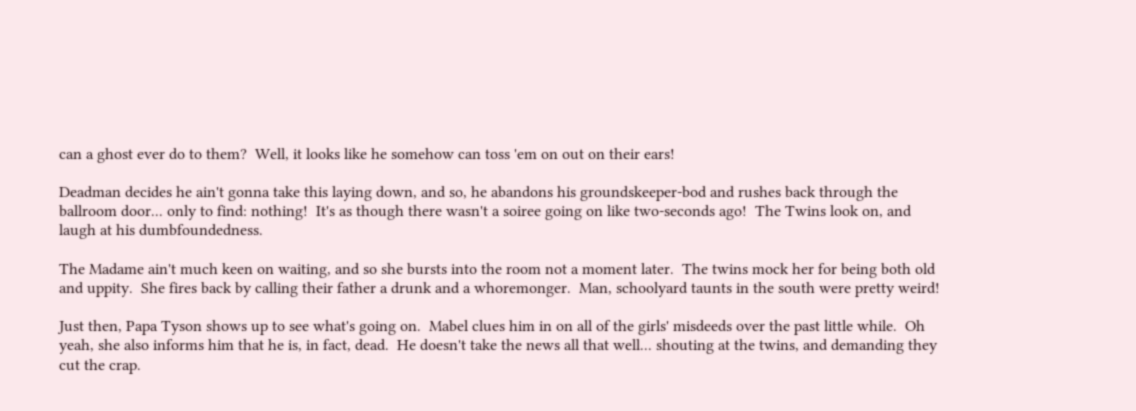can a ghost ever do to them?  Well, it looks like he somehow can toss 'em on out on their ears!

Deadman decides he ain't gonna take this laying down, and so, he abandons his groundskeeper-bod and rushes back through the ballroom door... only to find: nothing!  It's as though there wasn't a soiree going on like two-seconds ago!  The Twins look on, and laugh at his dumbfoundedness.

The Madame ain't much keen on waiting, and so she bursts into the room not a moment later.  The twins mock her for being both old and uppity.  She fires back by calling their father a drunk and a whoremonger.  Man, schoolyard taunts in the south were pretty weird!

Just then, Papa Tyson shows up to see what's going on.  Mabel clues him in on all of the girls' misdeeds over the past little while.  Oh yeah, she also informs him that he is, in fact, dead.  He doesn't take the news all that well... shouting at the twins, and demanding they cut the crap.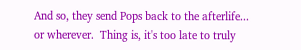And so, they send Pops back to the afterlife... or wherever.  Thing is, it's too late to truly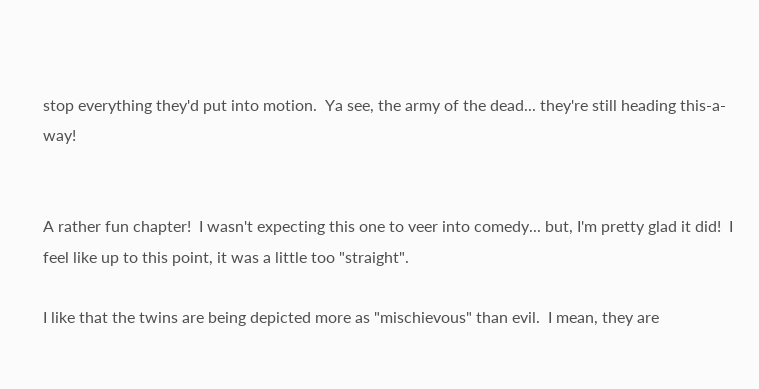stop everything they'd put into motion.  Ya see, the army of the dead... they're still heading this-a-way!


A rather fun chapter!  I wasn't expecting this one to veer into comedy... but, I'm pretty glad it did!  I feel like up to this point, it was a little too "straight".

I like that the twins are being depicted more as "mischievous" than evil.  I mean, they are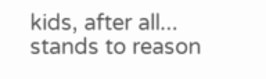kids, after all... stands to reason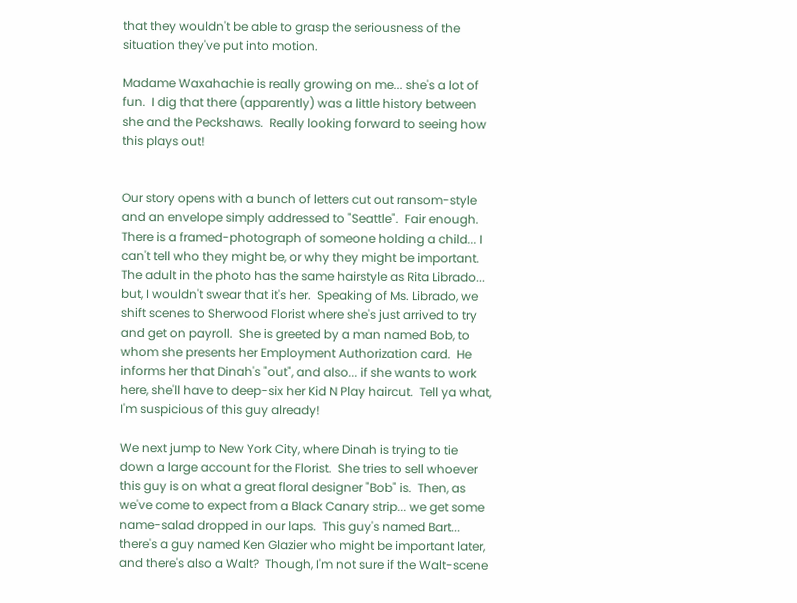that they wouldn't be able to grasp the seriousness of the situation they've put into motion.

Madame Waxahachie is really growing on me... she's a lot of fun.  I dig that there (apparently) was a little history between she and the Peckshaws.  Really looking forward to seeing how this plays out!


Our story opens with a bunch of letters cut out ransom-style and an envelope simply addressed to "Seattle".  Fair enough.  There is a framed-photograph of someone holding a child... I can't tell who they might be, or why they might be important.  The adult in the photo has the same hairstyle as Rita Librado... but, I wouldn't swear that it's her.  Speaking of Ms. Librado, we shift scenes to Sherwood Florist where she's just arrived to try and get on payroll.  She is greeted by a man named Bob, to whom she presents her Employment Authorization card.  He informs her that Dinah's "out", and also... if she wants to work here, she'll have to deep-six her Kid N Play haircut.  Tell ya what, I'm suspicious of this guy already!

We next jump to New York City, where Dinah is trying to tie down a large account for the Florist.  She tries to sell whoever this guy is on what a great floral designer "Bob" is.  Then, as we've come to expect from a Black Canary strip... we get some name-salad dropped in our laps.  This guy's named Bart... there's a guy named Ken Glazier who might be important later, and there's also a Walt?  Though, I'm not sure if the Walt-scene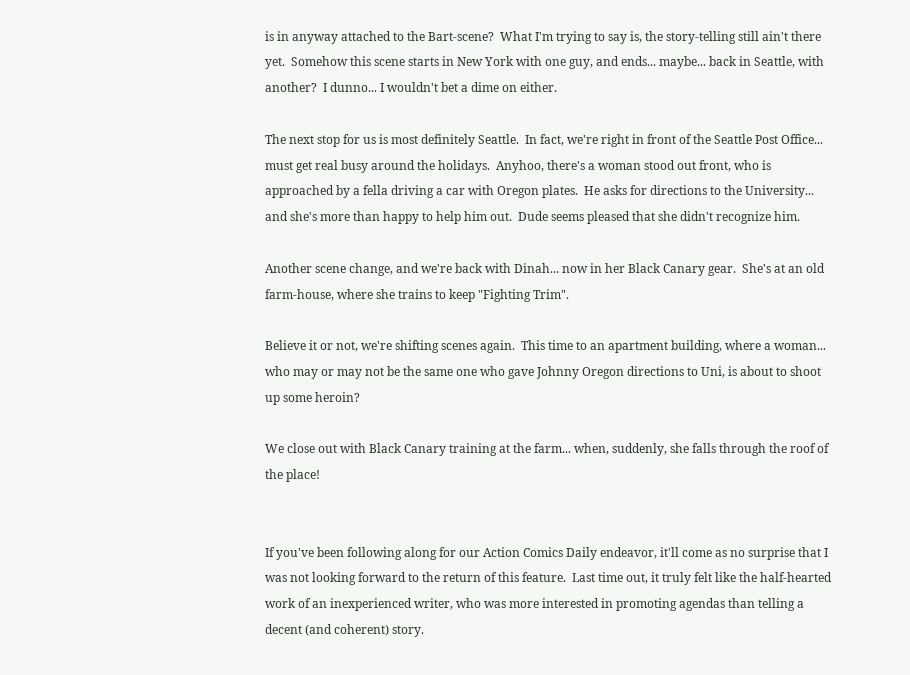is in anyway attached to the Bart-scene?  What I'm trying to say is, the story-telling still ain't there yet.  Somehow this scene starts in New York with one guy, and ends... maybe... back in Seattle, with another?  I dunno... I wouldn't bet a dime on either.

The next stop for us is most definitely Seattle.  In fact, we're right in front of the Seattle Post Office... must get real busy around the holidays.  Anyhoo, there's a woman stood out front, who is approached by a fella driving a car with Oregon plates.  He asks for directions to the University... and she's more than happy to help him out.  Dude seems pleased that she didn't recognize him.

Another scene change, and we're back with Dinah... now in her Black Canary gear.  She's at an old farm-house, where she trains to keep "Fighting Trim".

Believe it or not, we're shifting scenes again.  This time to an apartment building, where a woman... who may or may not be the same one who gave Johnny Oregon directions to Uni, is about to shoot up some heroin?

We close out with Black Canary training at the farm... when, suddenly, she falls through the roof of the place!


If you've been following along for our Action Comics Daily endeavor, it'll come as no surprise that I was not looking forward to the return of this feature.  Last time out, it truly felt like the half-hearted work of an inexperienced writer, who was more interested in promoting agendas than telling a decent (and coherent) story.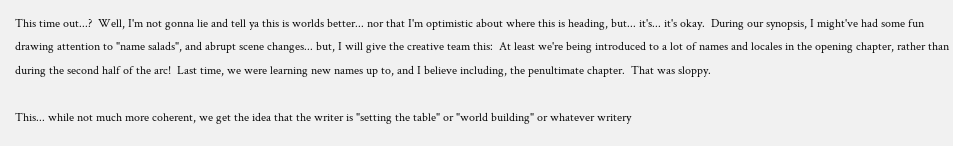This time out...?  Well, I'm not gonna lie and tell ya this is worlds better... nor that I'm optimistic about where this is heading, but... it's... it's okay.  During our synopsis, I might've had some fun drawing attention to "name salads", and abrupt scene changes... but, I will give the creative team this:  At least we're being introduced to a lot of names and locales in the opening chapter, rather than during the second half of the arc!  Last time, we were learning new names up to, and I believe including, the penultimate chapter.  That was sloppy.

This... while not much more coherent, we get the idea that the writer is "setting the table" or "world building" or whatever writery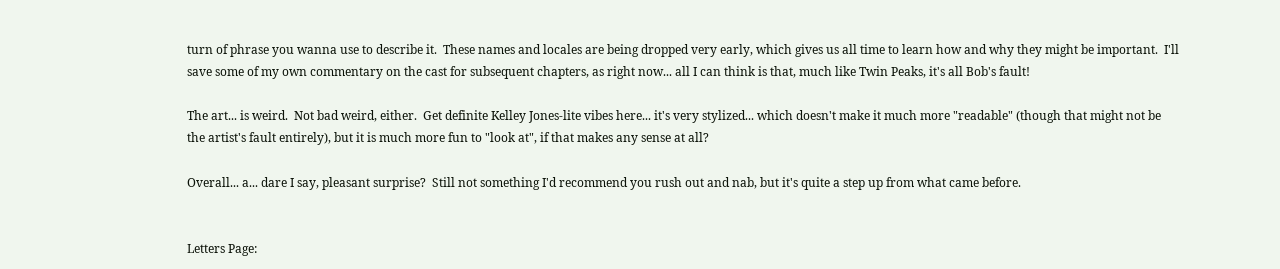turn of phrase you wanna use to describe it.  These names and locales are being dropped very early, which gives us all time to learn how and why they might be important.  I'll save some of my own commentary on the cast for subsequent chapters, as right now... all I can think is that, much like Twin Peaks, it's all Bob's fault!

The art... is weird.  Not bad weird, either.  Get definite Kelley Jones-lite vibes here... it's very stylized... which doesn't make it much more "readable" (though that might not be the artist's fault entirely), but it is much more fun to "look at", if that makes any sense at all?

Overall... a... dare I say, pleasant surprise?  Still not something I'd recommend you rush out and nab, but it's quite a step up from what came before.


Letters Page: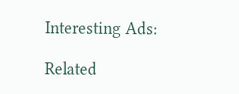Interesting Ads:

Related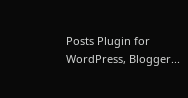Posts Plugin for WordPress, Blogger...